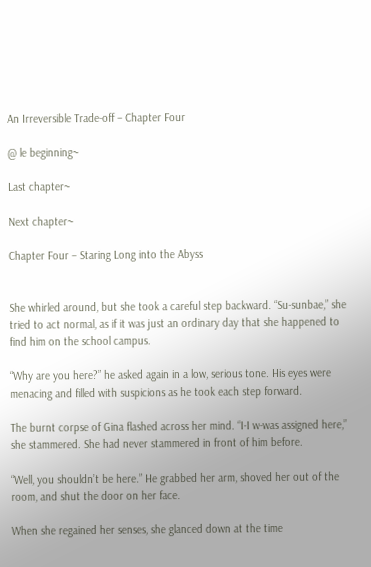An Irreversible Trade-off – Chapter Four

@ le beginning~

Last chapter~

Next chapter~

Chapter Four – Staring Long into the Abyss


She whirled around, but she took a careful step backward. “Su-sunbae,” she tried to act normal, as if it was just an ordinary day that she happened to find him on the school campus.

“Why are you here?” he asked again in a low, serious tone. His eyes were menacing and filled with suspicions as he took each step forward.

The burnt corpse of Gina flashed across her mind. “I-I w-was assigned here,” she stammered. She had never stammered in front of him before.

“Well, you shouldn’t be here.” He grabbed her arm, shoved her out of the room, and shut the door on her face.

When she regained her senses, she glanced down at the time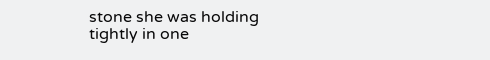stone she was holding tightly in one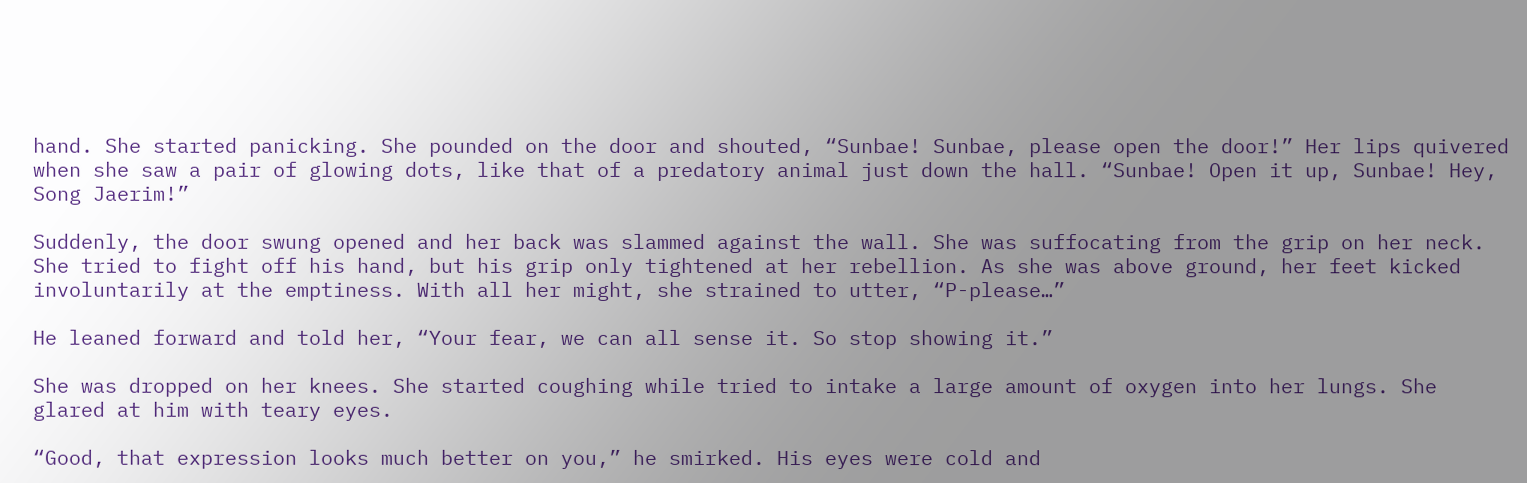hand. She started panicking. She pounded on the door and shouted, “Sunbae! Sunbae, please open the door!” Her lips quivered when she saw a pair of glowing dots, like that of a predatory animal just down the hall. “Sunbae! Open it up, Sunbae! Hey, Song Jaerim!”

Suddenly, the door swung opened and her back was slammed against the wall. She was suffocating from the grip on her neck. She tried to fight off his hand, but his grip only tightened at her rebellion. As she was above ground, her feet kicked involuntarily at the emptiness. With all her might, she strained to utter, “P-please…”

He leaned forward and told her, “Your fear, we can all sense it. So stop showing it.”

She was dropped on her knees. She started coughing while tried to intake a large amount of oxygen into her lungs. She glared at him with teary eyes.

“Good, that expression looks much better on you,” he smirked. His eyes were cold and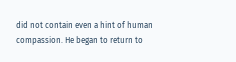did not contain even a hint of human compassion. He began to return to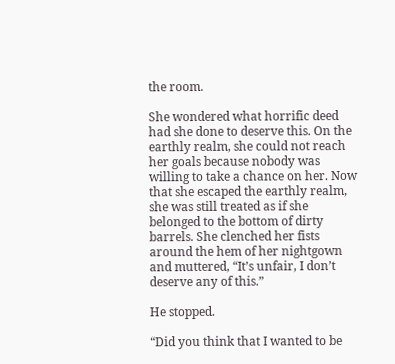the room.

She wondered what horrific deed had she done to deserve this. On the earthly realm, she could not reach her goals because nobody was willing to take a chance on her. Now that she escaped the earthly realm, she was still treated as if she belonged to the bottom of dirty barrels. She clenched her fists around the hem of her nightgown and muttered, “It’s unfair, I don’t deserve any of this.”

He stopped.

“Did you think that I wanted to be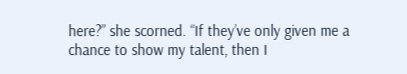here?” she scorned. “If they’ve only given me a chance to show my talent, then I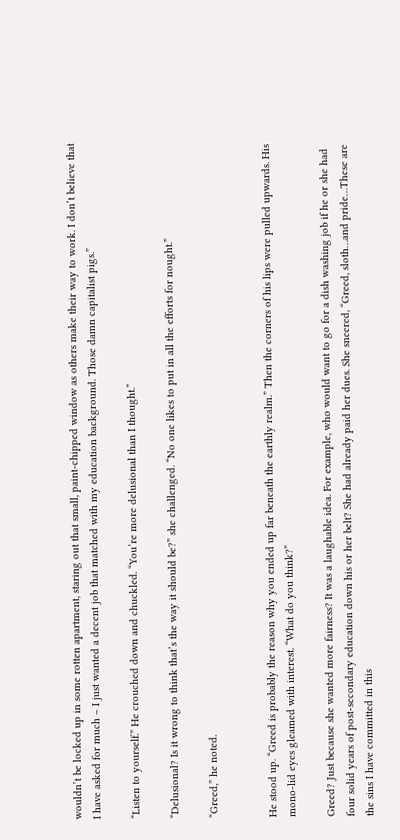wouldn’t be locked up in some rotten apartment, staring out that small, paint-chipped window as others make their way to work. I don’t believe that I have asked for much – I just wanted a decent job that matched with my education background. Those damn capitalist pigs.”

“Listen to yourself.” He crouched down and chuckled. “You’re more delusional than I thought.”

“Delusional? Is it wrong to think that’s the way it should be?” she challenged. “No one likes to put in all the efforts for nought.”

“Greed,” he noted.


He stood up. “Greed is probably the reason why you ended up far beneath the earthly realm.” Then the corners of his lips were pulled upwards. His mono-lid eyes gleamed with interest. “What do you think?”

Greed? Just because she wanted more fairness? It was a laughable idea. For example, who would want to go for a dish washing job if he or she had four solid years of post-secondary education down his or her belt? She had already paid her dues. She sneered, “Greed, sloth…and pride…These are the sins I have committed in this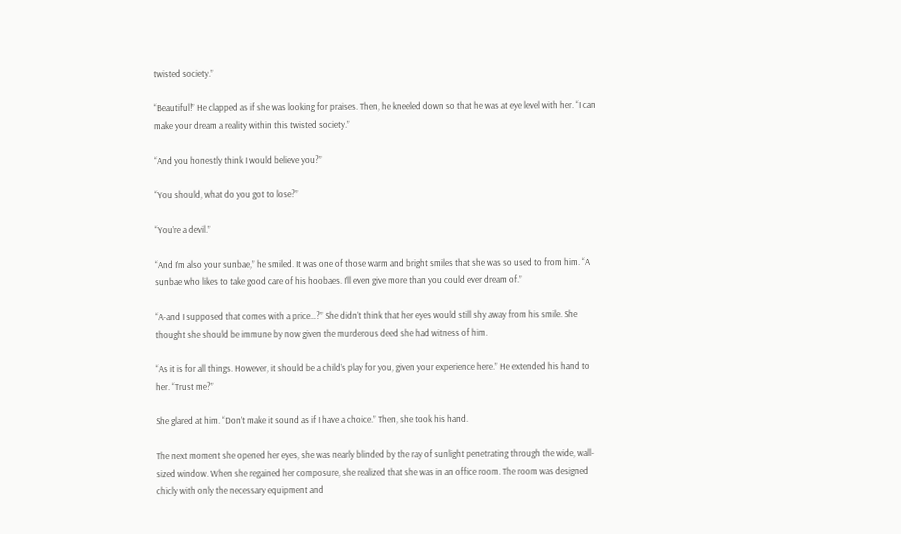twisted society.”

“Beautiful!” He clapped as if she was looking for praises. Then, he kneeled down so that he was at eye level with her. “I can make your dream a reality within this twisted society.”

“And you honestly think I would believe you?”

“You should, what do you got to lose?”

“You’re a devil.”

“And I’m also your sunbae,” he smiled. It was one of those warm and bright smiles that she was so used to from him. “A sunbae who likes to take good care of his hoobaes. I’ll even give more than you could ever dream of.”

“A-and I supposed that comes with a price…?” She didn’t think that her eyes would still shy away from his smile. She thought she should be immune by now given the murderous deed she had witness of him.

“As it is for all things. However, it should be a child’s play for you, given your experience here.” He extended his hand to her. “Trust me?”

She glared at him. “Don’t make it sound as if I have a choice.” Then, she took his hand.

The next moment she opened her eyes, she was nearly blinded by the ray of sunlight penetrating through the wide, wall-sized window. When she regained her composure, she realized that she was in an office room. The room was designed chicly with only the necessary equipment and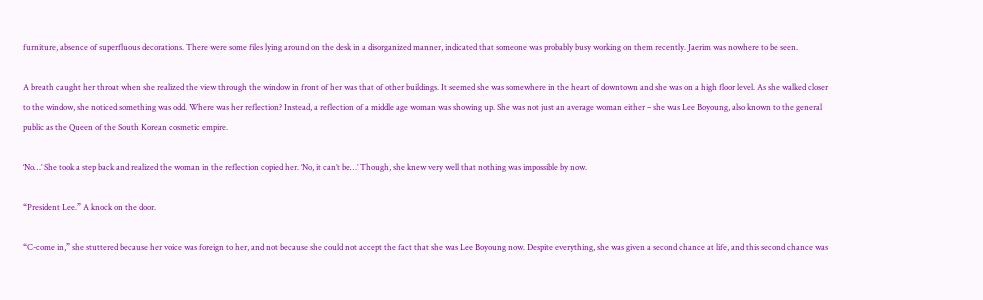furniture, absence of superfluous decorations. There were some files lying around on the desk in a disorganized manner, indicated that someone was probably busy working on them recently. Jaerim was nowhere to be seen.

A breath caught her throat when she realized the view through the window in front of her was that of other buildings. It seemed she was somewhere in the heart of downtown and she was on a high floor level. As she walked closer to the window, she noticed something was odd. Where was her reflection? Instead, a reflection of a middle age woman was showing up. She was not just an average woman either – she was Lee Boyoung, also known to the general public as the Queen of the South Korean cosmetic empire.

‘No…’ She took a step back and realized the woman in the reflection copied her. ‘No, it can’t be…’ Though, she knew very well that nothing was impossible by now.

“President Lee.” A knock on the door.

“C-come in,” she stuttered because her voice was foreign to her, and not because she could not accept the fact that she was Lee Boyoung now. Despite everything, she was given a second chance at life, and this second chance was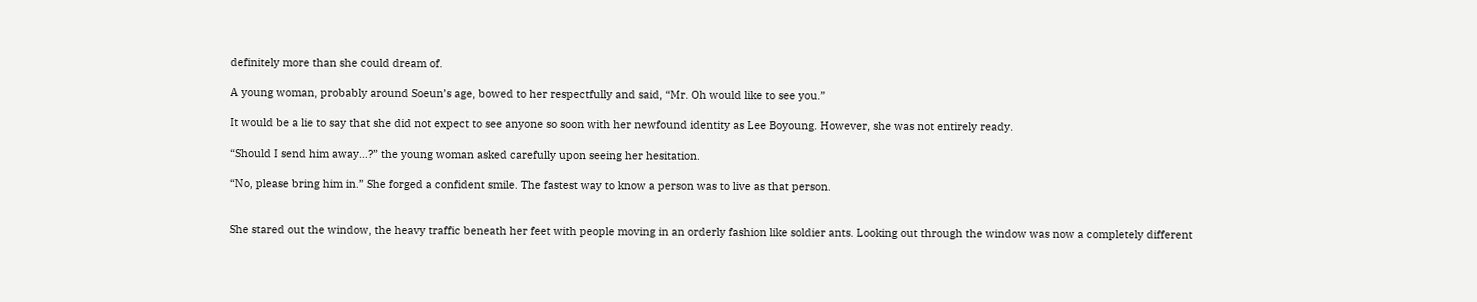definitely more than she could dream of.

A young woman, probably around Soeun’s age, bowed to her respectfully and said, “Mr. Oh would like to see you.”

It would be a lie to say that she did not expect to see anyone so soon with her newfound identity as Lee Boyoung. However, she was not entirely ready.

“Should I send him away…?” the young woman asked carefully upon seeing her hesitation.

“No, please bring him in.” She forged a confident smile. The fastest way to know a person was to live as that person.


She stared out the window, the heavy traffic beneath her feet with people moving in an orderly fashion like soldier ants. Looking out through the window was now a completely different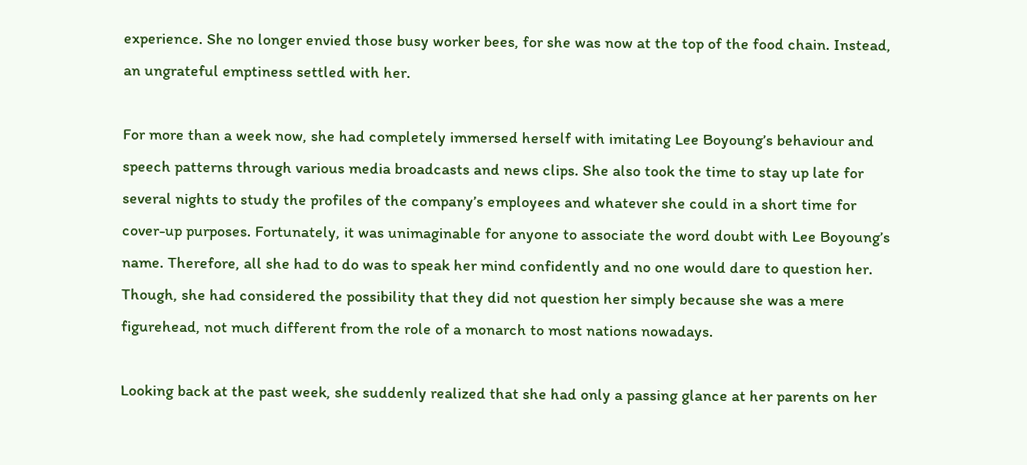experience. She no longer envied those busy worker bees, for she was now at the top of the food chain. Instead, an ungrateful emptiness settled with her.

For more than a week now, she had completely immersed herself with imitating Lee Boyoung’s behaviour and speech patterns through various media broadcasts and news clips. She also took the time to stay up late for several nights to study the profiles of the company’s employees and whatever she could in a short time for cover-up purposes. Fortunately, it was unimaginable for anyone to associate the word doubt with Lee Boyoung’s name. Therefore, all she had to do was to speak her mind confidently and no one would dare to question her. Though, she had considered the possibility that they did not question her simply because she was a mere figurehead, not much different from the role of a monarch to most nations nowadays.

Looking back at the past week, she suddenly realized that she had only a passing glance at her parents on her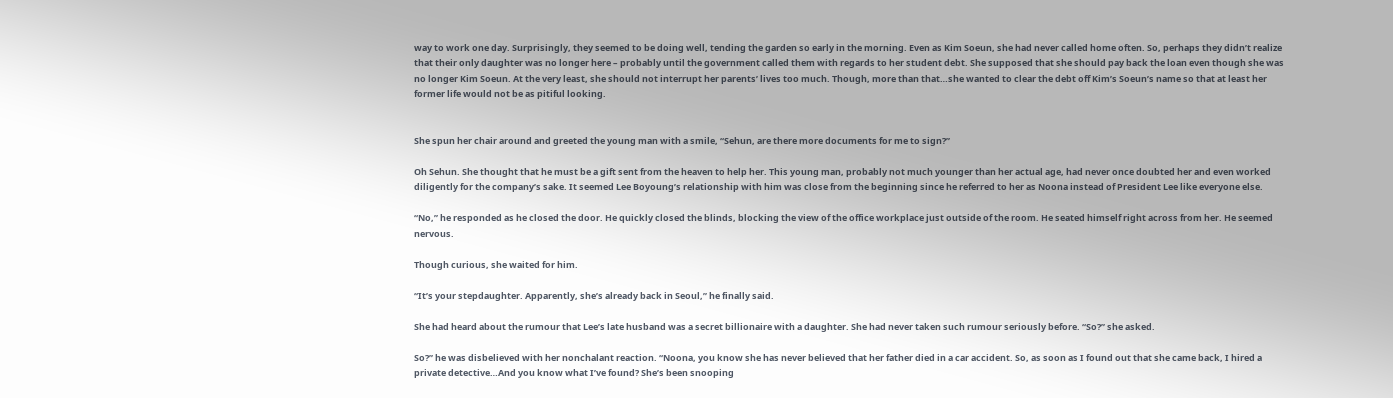way to work one day. Surprisingly, they seemed to be doing well, tending the garden so early in the morning. Even as Kim Soeun, she had never called home often. So, perhaps they didn’t realize that their only daughter was no longer here – probably until the government called them with regards to her student debt. She supposed that she should pay back the loan even though she was no longer Kim Soeun. At the very least, she should not interrupt her parents’ lives too much. Though, more than that…she wanted to clear the debt off Kim’s Soeun’s name so that at least her former life would not be as pitiful looking.


She spun her chair around and greeted the young man with a smile, “Sehun, are there more documents for me to sign?”

Oh Sehun. She thought that he must be a gift sent from the heaven to help her. This young man, probably not much younger than her actual age, had never once doubted her and even worked diligently for the company’s sake. It seemed Lee Boyoung’s relationship with him was close from the beginning since he referred to her as Noona instead of President Lee like everyone else.

“No,” he responded as he closed the door. He quickly closed the blinds, blocking the view of the office workplace just outside of the room. He seated himself right across from her. He seemed nervous.

Though curious, she waited for him.

“It’s your stepdaughter. Apparently, she’s already back in Seoul,” he finally said.

She had heard about the rumour that Lee’s late husband was a secret billionaire with a daughter. She had never taken such rumour seriously before. “So?” she asked.

So?” he was disbelieved with her nonchalant reaction. “Noona, you know she has never believed that her father died in a car accident. So, as soon as I found out that she came back, I hired a private detective…And you know what I’ve found? She’s been snooping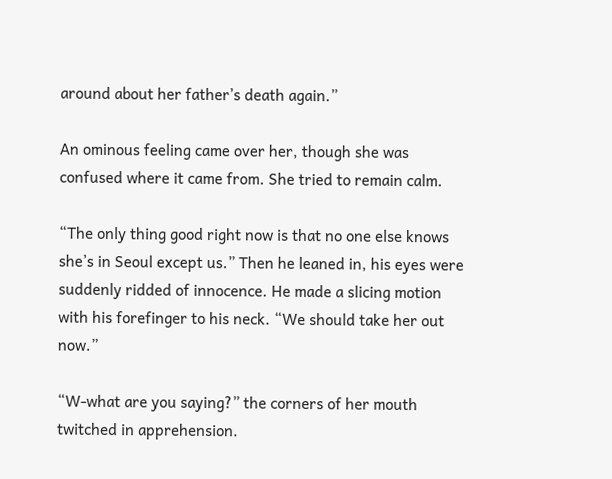around about her father’s death again.”

An ominous feeling came over her, though she was confused where it came from. She tried to remain calm.

“The only thing good right now is that no one else knows she’s in Seoul except us.” Then he leaned in, his eyes were suddenly ridded of innocence. He made a slicing motion with his forefinger to his neck. “We should take her out now.”

“W-what are you saying?” the corners of her mouth twitched in apprehension.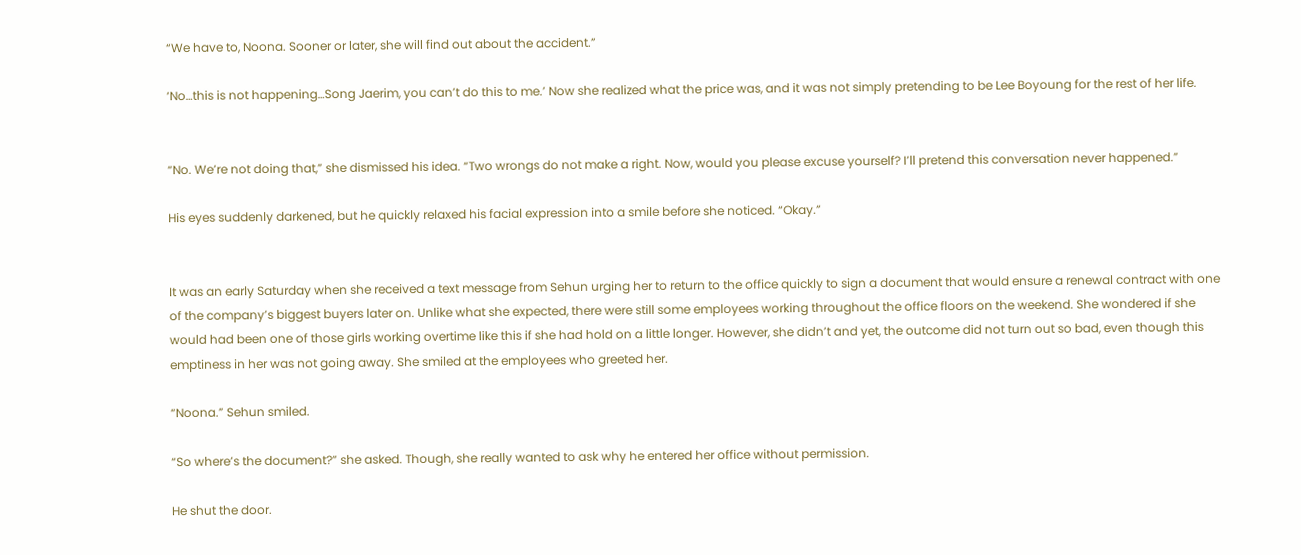“We have to, Noona. Sooner or later, she will find out about the accident.”

‘No…this is not happening…Song Jaerim, you can’t do this to me.’ Now she realized what the price was, and it was not simply pretending to be Lee Boyoung for the rest of her life.


“No. We’re not doing that,” she dismissed his idea. “Two wrongs do not make a right. Now, would you please excuse yourself? I’ll pretend this conversation never happened.”

His eyes suddenly darkened, but he quickly relaxed his facial expression into a smile before she noticed. “Okay.”


It was an early Saturday when she received a text message from Sehun urging her to return to the office quickly to sign a document that would ensure a renewal contract with one of the company’s biggest buyers later on. Unlike what she expected, there were still some employees working throughout the office floors on the weekend. She wondered if she would had been one of those girls working overtime like this if she had hold on a little longer. However, she didn’t and yet, the outcome did not turn out so bad, even though this emptiness in her was not going away. She smiled at the employees who greeted her.

“Noona.” Sehun smiled.

“So where’s the document?” she asked. Though, she really wanted to ask why he entered her office without permission.

He shut the door.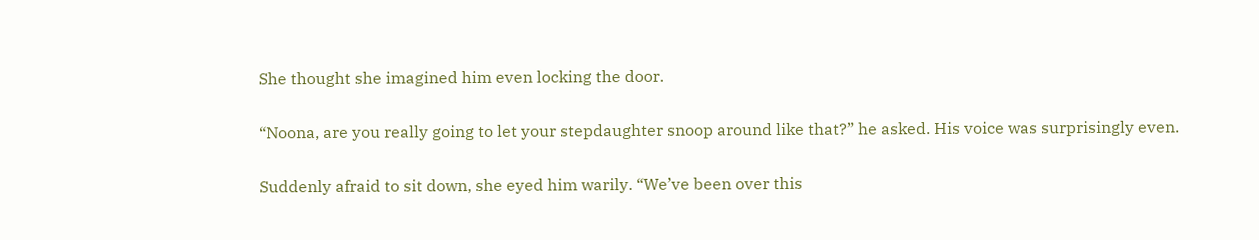She thought she imagined him even locking the door.

“Noona, are you really going to let your stepdaughter snoop around like that?” he asked. His voice was surprisingly even.

Suddenly afraid to sit down, she eyed him warily. “We’ve been over this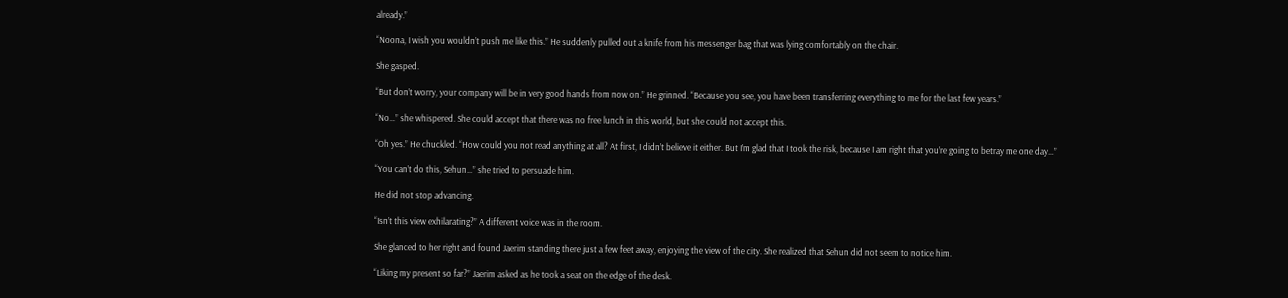already.”

“Noona, I wish you wouldn’t push me like this.” He suddenly pulled out a knife from his messenger bag that was lying comfortably on the chair.

She gasped.

“But don’t worry, your company will be in very good hands from now on.” He grinned. “Because you see, you have been transferring everything to me for the last few years.”

“No…” she whispered. She could accept that there was no free lunch in this world, but she could not accept this.

“Oh yes.” He chuckled. “How could you not read anything at all? At first, I didn’t believe it either. But I’m glad that I took the risk, because I am right that you’re going to betray me one day…”

“You can’t do this, Sehun…” she tried to persuade him.

He did not stop advancing.

“Isn’t this view exhilarating?” A different voice was in the room.

She glanced to her right and found Jaerim standing there just a few feet away, enjoying the view of the city. She realized that Sehun did not seem to notice him.

“Liking my present so far?” Jaerim asked as he took a seat on the edge of the desk.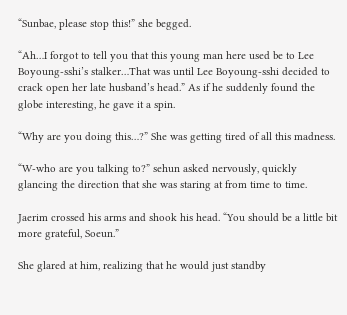“Sunbae, please stop this!” she begged.

“Ah…I forgot to tell you that this young man here used be to Lee Boyoung-sshi’s stalker…That was until Lee Boyoung-sshi decided to crack open her late husband’s head.” As if he suddenly found the globe interesting, he gave it a spin.

“Why are you doing this…?” She was getting tired of all this madness.

“W-who are you talking to?” sehun asked nervously, quickly glancing the direction that she was staring at from time to time.

Jaerim crossed his arms and shook his head. “You should be a little bit more grateful, Soeun.”

She glared at him, realizing that he would just standby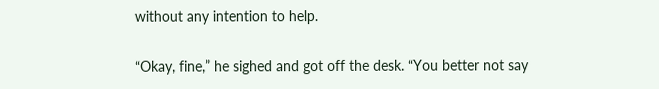without any intention to help.

“Okay, fine,” he sighed and got off the desk. “You better not say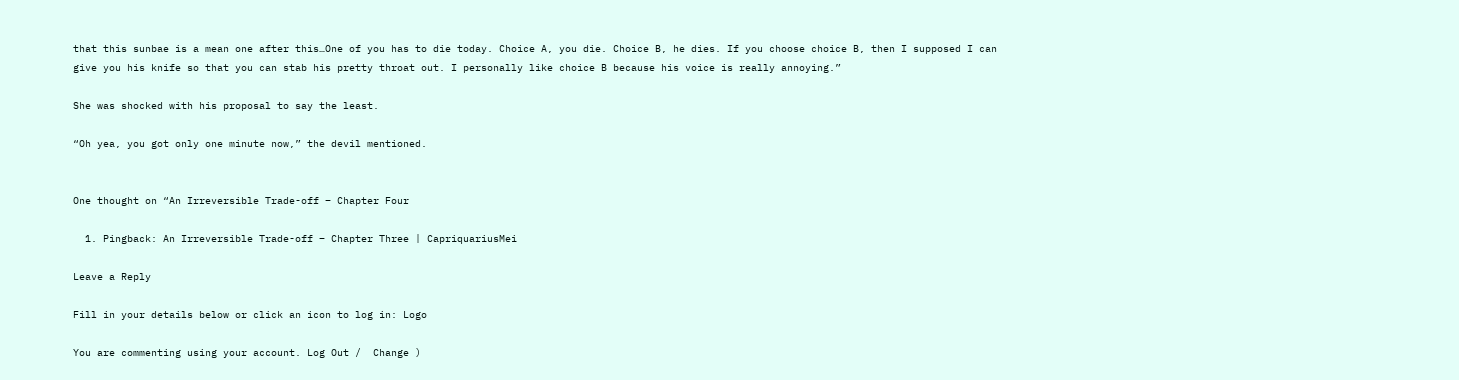that this sunbae is a mean one after this…One of you has to die today. Choice A, you die. Choice B, he dies. If you choose choice B, then I supposed I can give you his knife so that you can stab his pretty throat out. I personally like choice B because his voice is really annoying.”

She was shocked with his proposal to say the least.

“Oh yea, you got only one minute now,” the devil mentioned.


One thought on “An Irreversible Trade-off – Chapter Four

  1. Pingback: An Irreversible Trade-off – Chapter Three | CapriquariusMei

Leave a Reply

Fill in your details below or click an icon to log in: Logo

You are commenting using your account. Log Out /  Change )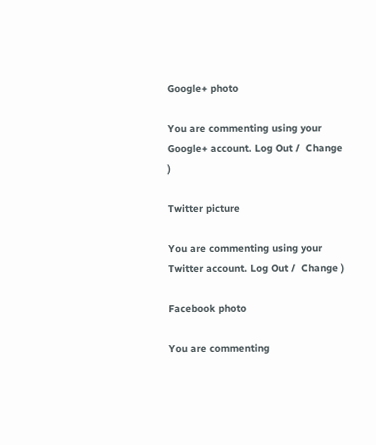Google+ photo

You are commenting using your Google+ account. Log Out /  Change )

Twitter picture

You are commenting using your Twitter account. Log Out /  Change )

Facebook photo

You are commenting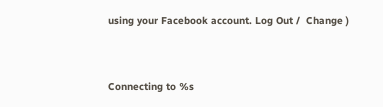using your Facebook account. Log Out /  Change )


Connecting to %s